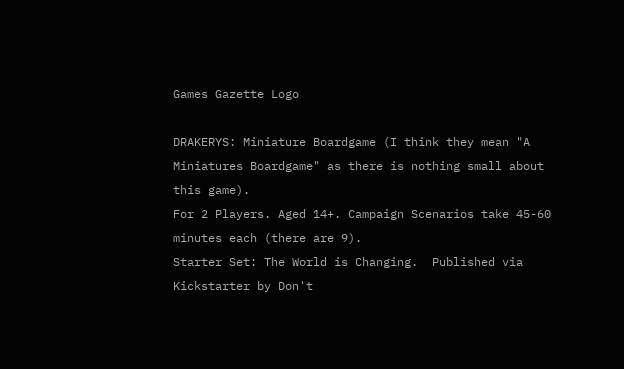Games Gazette Logo

DRAKERYS: Miniature Boardgame (I think they mean "A Miniatures Boardgame" as there is nothing small about this game).
For 2 Players. Aged 14+. Campaign Scenarios take 45-60 minutes each (there are 9).
Starter Set: The World is Changing.  Published via Kickstarter by Don't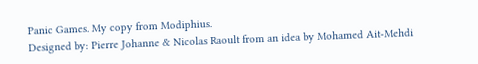Panic Games. My copy from Modiphius.
Designed by: Pierre Johanne & Nicolas Raoult from an idea by Mohamed Ait-Mehdi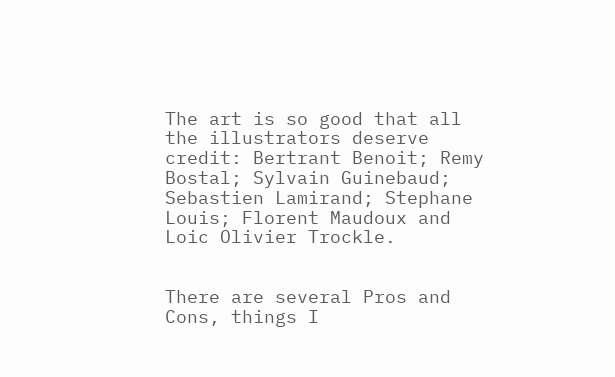The art is so good that all the illustrators deserve credit: Bertrant Benoit; Remy Bostal; Sylvain Guinebaud; Sebastien Lamirand; Stephane Louis; Florent Maudoux and Loic Olivier Trockle.


There are several Pros and Cons, things I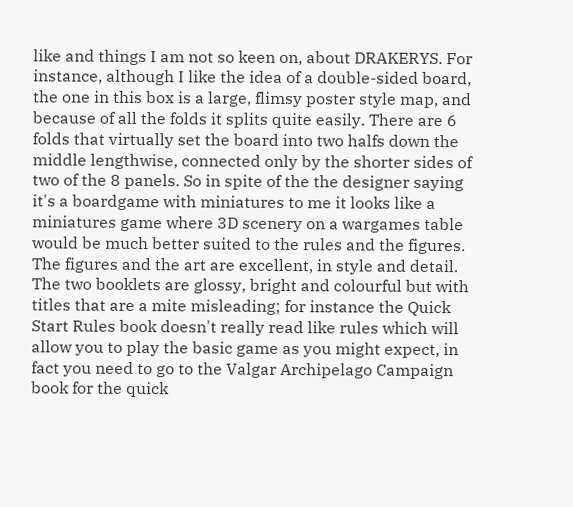like and things I am not so keen on, about DRAKERYS. For instance, although I like the idea of a double-sided board, the one in this box is a large, flimsy poster style map, and because of all the folds it splits quite easily. There are 6 folds that virtually set the board into two halfs down the middle lengthwise, connected only by the shorter sides of two of the 8 panels. So in spite of the the designer saying it's a boardgame with miniatures to me it looks like a miniatures game where 3D scenery on a wargames table would be much better suited to the rules and the figures. The figures and the art are excellent, in style and detail. The two booklets are glossy, bright and colourful but with titles that are a mite misleading; for instance the Quick Start Rules book doesn't really read like rules which will allow you to play the basic game as you might expect, in fact you need to go to the Valgar Archipelago Campaign book for the quick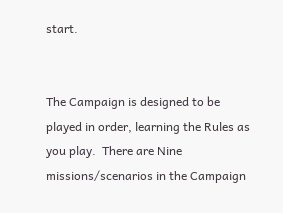start.


The Campaign is designed to be played in order, learning the Rules as you play.  There are Nine missions/scenarios in the Campaign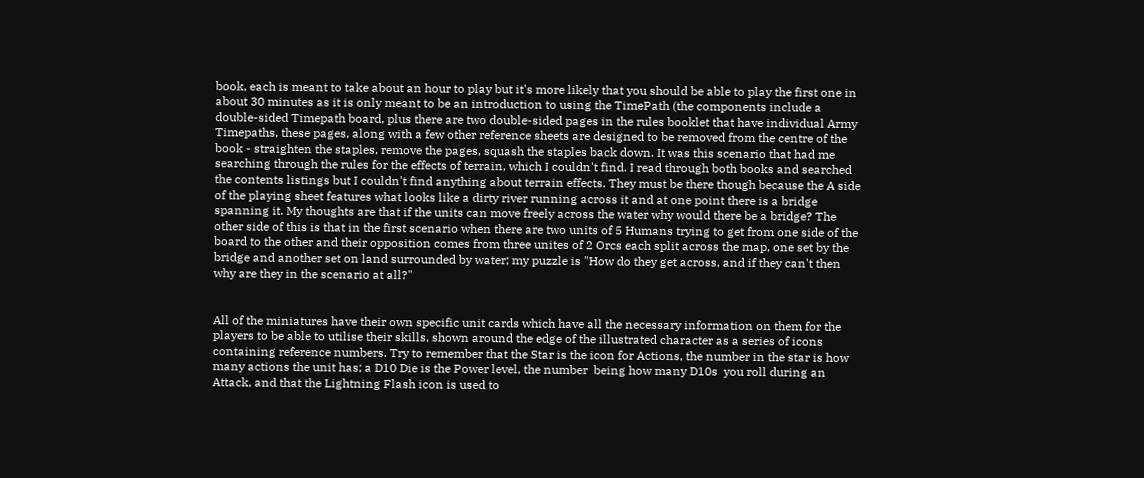book, each is meant to take about an hour to play but it's more likely that you should be able to play the first one in about 30 minutes as it is only meant to be an introduction to using the TimePath (the components include a double-sided Timepath board, plus there are two double-sided pages in the rules booklet that have individual Army Timepaths, these pages, along with a few other reference sheets are designed to be removed from the centre of the book - straighten the staples, remove the pages, squash the staples back down. It was this scenario that had me searching through the rules for the effects of terrain, which I couldn't find. I read through both books and searched the contents listings but I couldn't find anything about terrain effects. They must be there though because the A side of the playing sheet features what looks like a dirty river running across it and at one point there is a bridge spanning it. My thoughts are that if the units can move freely across the water why would there be a bridge? The other side of this is that in the first scenario when there are two units of 5 Humans trying to get from one side of the board to the other and their opposition comes from three unites of 2 Orcs each split across the map, one set by the bridge and another set on land surrounded by water; my puzzle is "How do they get across, and if they can't then why are they in the scenario at all?"


All of the miniatures have their own specific unit cards which have all the necessary information on them for the players to be able to utilise their skills, shown around the edge of the illustrated character as a series of icons containing reference numbers. Try to remember that the Star is the icon for Actions, the number in the star is how many actions the unit has; a D10 Die is the Power level, the number  being how many D10s  you roll during an Attack, and that the Lightning Flash icon is used to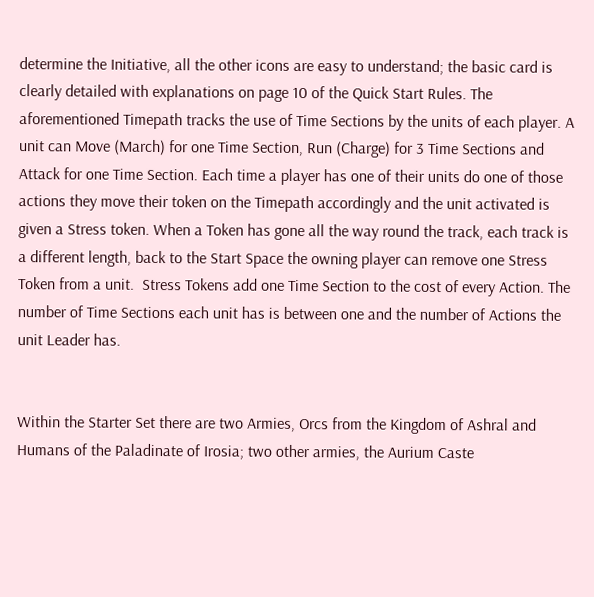determine the Initiative, all the other icons are easy to understand; the basic card is clearly detailed with explanations on page 10 of the Quick Start Rules. The aforementioned Timepath tracks the use of Time Sections by the units of each player. A unit can Move (March) for one Time Section, Run (Charge) for 3 Time Sections and Attack for one Time Section. Each time a player has one of their units do one of those actions they move their token on the Timepath accordingly and the unit activated is given a Stress token. When a Token has gone all the way round the track, each track is a different length, back to the Start Space the owning player can remove one Stress Token from a unit.  Stress Tokens add one Time Section to the cost of every Action. The number of Time Sections each unit has is between one and the number of Actions the unit Leader has.


Within the Starter Set there are two Armies, Orcs from the Kingdom of Ashral and Humans of the Paladinate of Irosia; two other armies, the Aurium Caste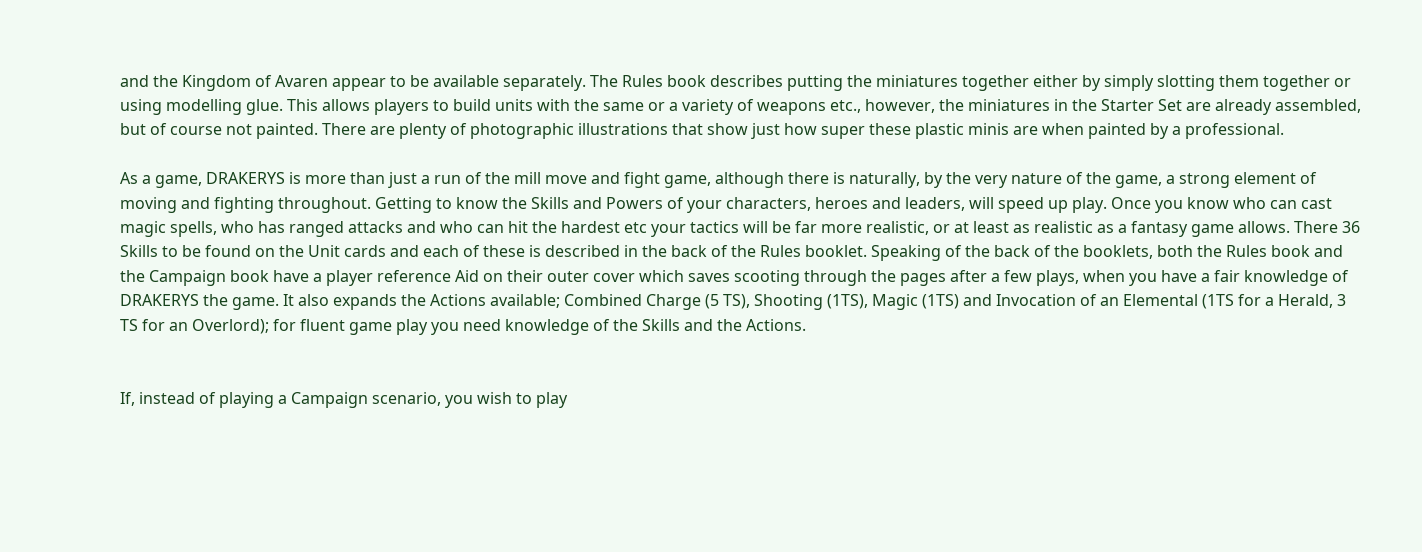and the Kingdom of Avaren appear to be available separately. The Rules book describes putting the miniatures together either by simply slotting them together or using modelling glue. This allows players to build units with the same or a variety of weapons etc., however, the miniatures in the Starter Set are already assembled, but of course not painted. There are plenty of photographic illustrations that show just how super these plastic minis are when painted by a professional.

As a game, DRAKERYS is more than just a run of the mill move and fight game, although there is naturally, by the very nature of the game, a strong element of moving and fighting throughout. Getting to know the Skills and Powers of your characters, heroes and leaders, will speed up play. Once you know who can cast magic spells, who has ranged attacks and who can hit the hardest etc your tactics will be far more realistic, or at least as realistic as a fantasy game allows. There 36 Skills to be found on the Unit cards and each of these is described in the back of the Rules booklet. Speaking of the back of the booklets, both the Rules book and the Campaign book have a player reference Aid on their outer cover which saves scooting through the pages after a few plays, when you have a fair knowledge of DRAKERYS the game. It also expands the Actions available; Combined Charge (5 TS), Shooting (1TS), Magic (1TS) and Invocation of an Elemental (1TS for a Herald, 3 TS for an Overlord); for fluent game play you need knowledge of the Skills and the Actions.


If, instead of playing a Campaign scenario, you wish to play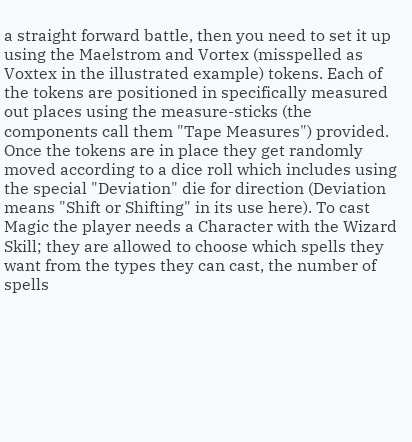a straight forward battle, then you need to set it up using the Maelstrom and Vortex (misspelled as Voxtex in the illustrated example) tokens. Each of the tokens are positioned in specifically measured out places using the measure-sticks (the components call them "Tape Measures") provided. Once the tokens are in place they get randomly moved according to a dice roll which includes using the special "Deviation" die for direction (Deviation means "Shift or Shifting" in its use here). To cast Magic the player needs a Character with the Wizard Skill; they are allowed to choose which spells they want from the types they can cast, the number of spells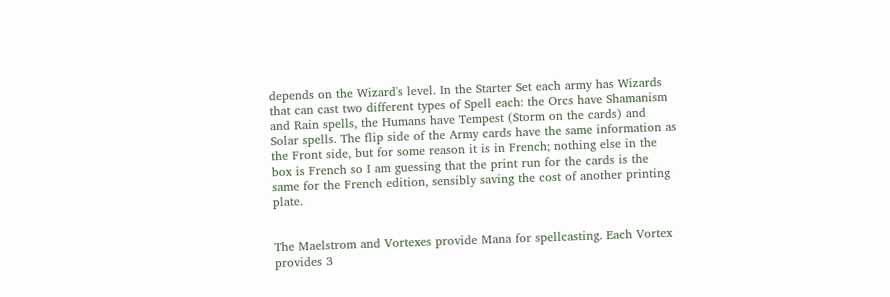depends on the Wizard's level. In the Starter Set each army has Wizards that can cast two different types of Spell each: the Orcs have Shamanism and Rain spells, the Humans have Tempest (Storm on the cards) and Solar spells. The flip side of the Army cards have the same information as the Front side, but for some reason it is in French; nothing else in the box is French so I am guessing that the print run for the cards is the same for the French edition, sensibly saving the cost of another printing plate.


The Maelstrom and Vortexes provide Mana for spellcasting. Each Vortex provides 3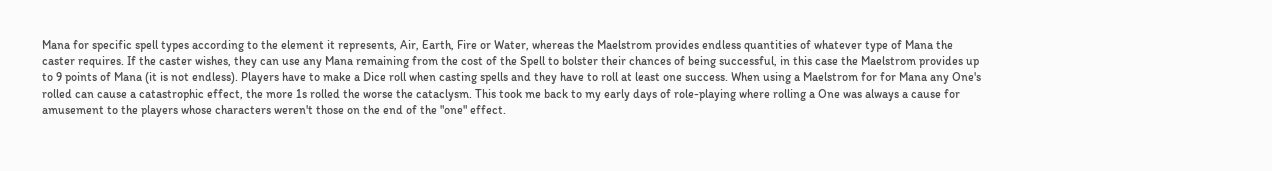Mana for specific spell types according to the element it represents, Air, Earth, Fire or Water, whereas the Maelstrom provides endless quantities of whatever type of Mana the caster requires. If the caster wishes, they can use any Mana remaining from the cost of the Spell to bolster their chances of being successful, in this case the Maelstrom provides up to 9 points of Mana (it is not endless). Players have to make a Dice roll when casting spells and they have to roll at least one success. When using a Maelstrom for for Mana any One's rolled can cause a catastrophic effect, the more 1s rolled the worse the cataclysm. This took me back to my early days of role-playing where rolling a One was always a cause for amusement to the players whose characters weren't those on the end of the "one" effect.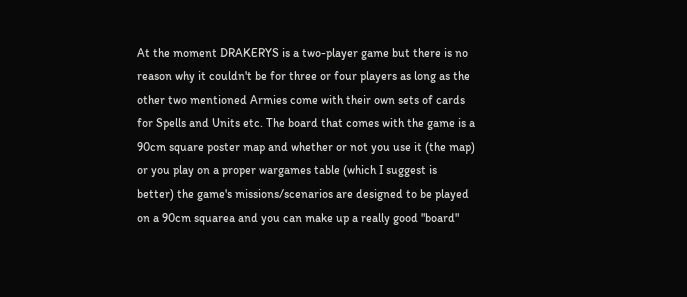At the moment DRAKERYS is a two-player game but there is no reason why it couldn't be for three or four players as long as the other two mentioned Armies come with their own sets of cards for Spells and Units etc. The board that comes with the game is a 90cm square poster map and whether or not you use it (the map) or you play on a proper wargames table (which I suggest is better) the game's missions/scenarios are designed to be played on a 90cm squarea and you can make up a really good "board"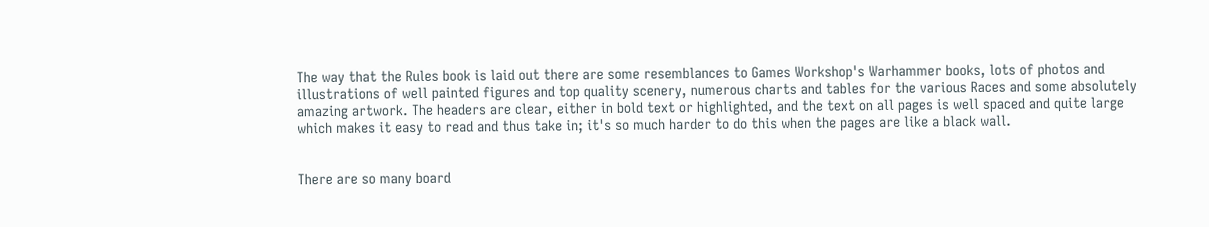The way that the Rules book is laid out there are some resemblances to Games Workshop's Warhammer books, lots of photos and illustrations of well painted figures and top quality scenery, numerous charts and tables for the various Races and some absolutely amazing artwork. The headers are clear, either in bold text or highlighted, and the text on all pages is well spaced and quite large which makes it easy to read and thus take in; it's so much harder to do this when the pages are like a black wall.


There are so many board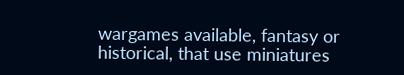wargames available, fantasy or historical, that use miniatures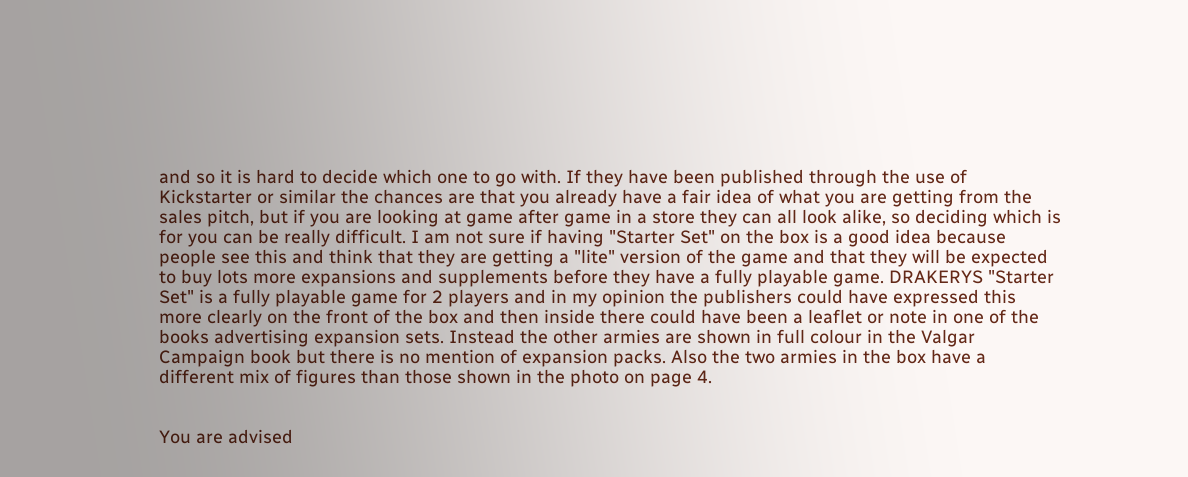and so it is hard to decide which one to go with. If they have been published through the use of Kickstarter or similar the chances are that you already have a fair idea of what you are getting from the sales pitch, but if you are looking at game after game in a store they can all look alike, so deciding which is for you can be really difficult. I am not sure if having "Starter Set" on the box is a good idea because people see this and think that they are getting a "lite" version of the game and that they will be expected to buy lots more expansions and supplements before they have a fully playable game. DRAKERYS "Starter Set" is a fully playable game for 2 players and in my opinion the publishers could have expressed this more clearly on the front of the box and then inside there could have been a leaflet or note in one of the books advertising expansion sets. Instead the other armies are shown in full colour in the Valgar Campaign book but there is no mention of expansion packs. Also the two armies in the box have a different mix of figures than those shown in the photo on page 4.


You are advised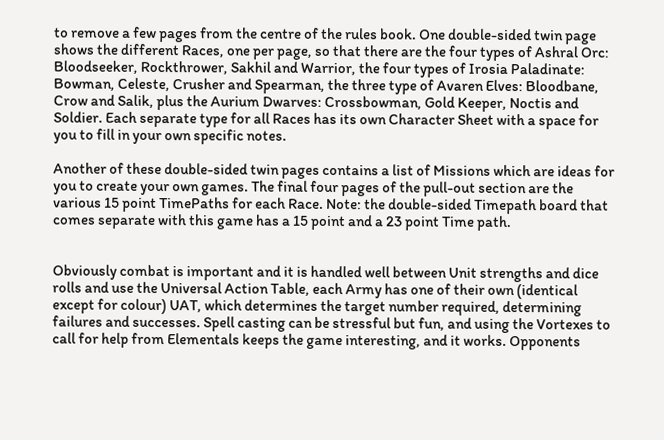to remove a few pages from the centre of the rules book. One double-sided twin page shows the different Races, one per page, so that there are the four types of Ashral Orc: Bloodseeker, Rockthrower, Sakhil and Warrior, the four types of Irosia Paladinate: Bowman, Celeste, Crusher and Spearman, the three type of Avaren Elves: Bloodbane, Crow and Salik, plus the Aurium Dwarves: Crossbowman, Gold Keeper, Noctis and Soldier. Each separate type for all Races has its own Character Sheet with a space for you to fill in your own specific notes.

Another of these double-sided twin pages contains a list of Missions which are ideas for you to create your own games. The final four pages of the pull-out section are the various 15 point TimePaths for each Race. Note: the double-sided Timepath board that comes separate with this game has a 15 point and a 23 point Time path.


Obviously combat is important and it is handled well between Unit strengths and dice rolls and use the Universal Action Table, each Army has one of their own (identical except for colour) UAT, which determines the target number required, determining failures and successes. Spell casting can be stressful but fun, and using the Vortexes to call for help from Elementals keeps the game interesting, and it works. Opponents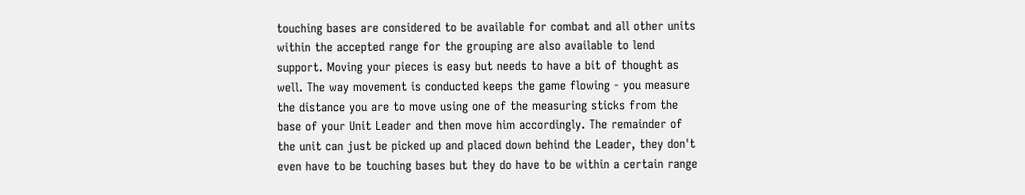touching bases are considered to be available for combat and all other units within the accepted range for the grouping are also available to lend support. Moving your pieces is easy but needs to have a bit of thought as well. The way movement is conducted keeps the game flowing - you measure the distance you are to move using one of the measuring sticks from the base of your Unit Leader and then move him accordingly. The remainder of the unit can just be picked up and placed down behind the Leader, they don't even have to be touching bases but they do have to be within a certain range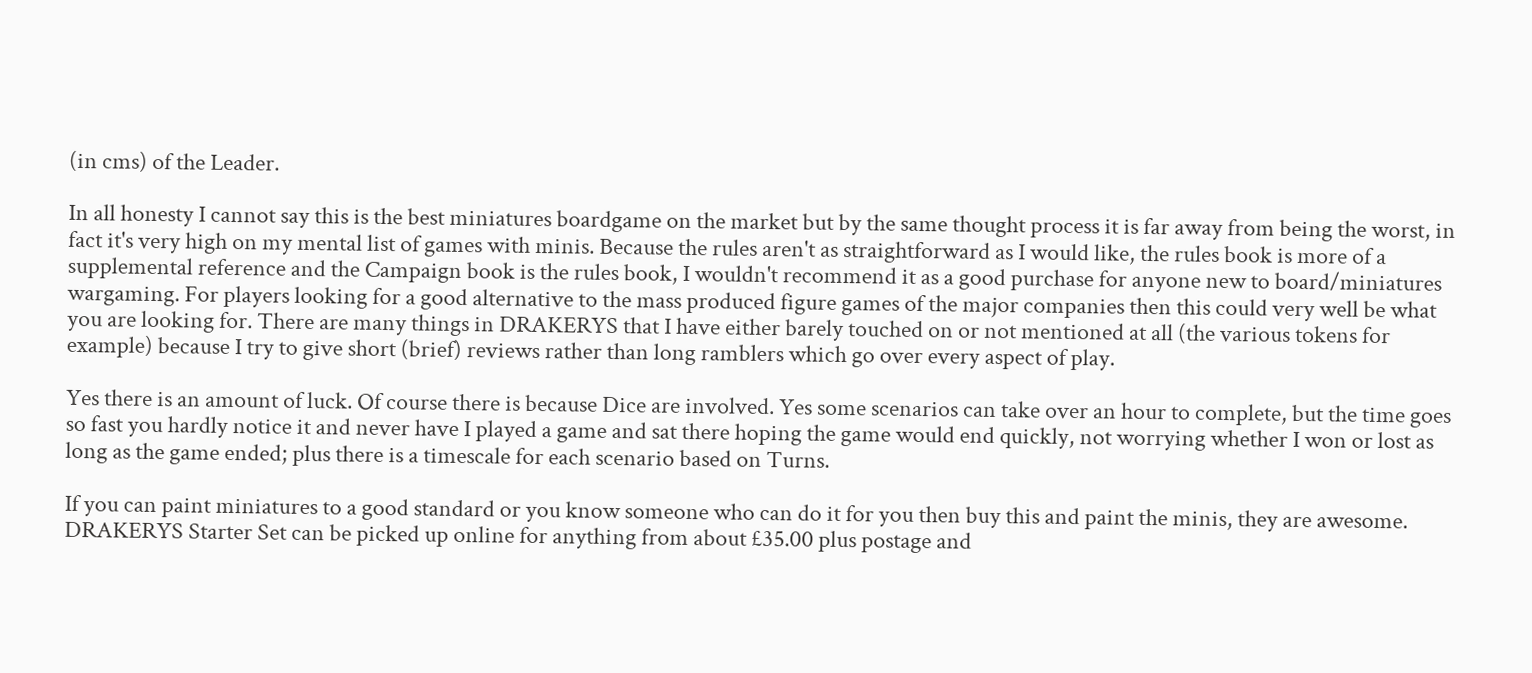(in cms) of the Leader.

In all honesty I cannot say this is the best miniatures boardgame on the market but by the same thought process it is far away from being the worst, in fact it's very high on my mental list of games with minis. Because the rules aren't as straightforward as I would like, the rules book is more of a supplemental reference and the Campaign book is the rules book, I wouldn't recommend it as a good purchase for anyone new to board/miniatures wargaming. For players looking for a good alternative to the mass produced figure games of the major companies then this could very well be what you are looking for. There are many things in DRAKERYS that I have either barely touched on or not mentioned at all (the various tokens for example) because I try to give short (brief) reviews rather than long ramblers which go over every aspect of play.

Yes there is an amount of luck. Of course there is because Dice are involved. Yes some scenarios can take over an hour to complete, but the time goes so fast you hardly notice it and never have I played a game and sat there hoping the game would end quickly, not worrying whether I won or lost as long as the game ended; plus there is a timescale for each scenario based on Turns.

If you can paint miniatures to a good standard or you know someone who can do it for you then buy this and paint the minis, they are awesome. DRAKERYS Starter Set can be picked up online for anything from about £35.00 plus postage and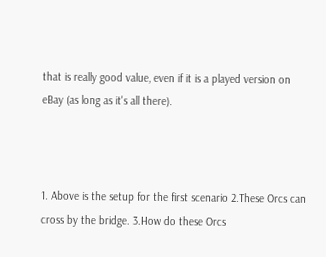that is really good value, even if it is a played version on eBay (as long as it's all there).



1. Above is the setup for the first scenario 2.These Orcs can cross by the bridge. 3.How do these Orcs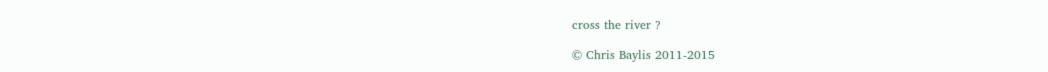cross the river ?

© Chris Baylis 2011-2015